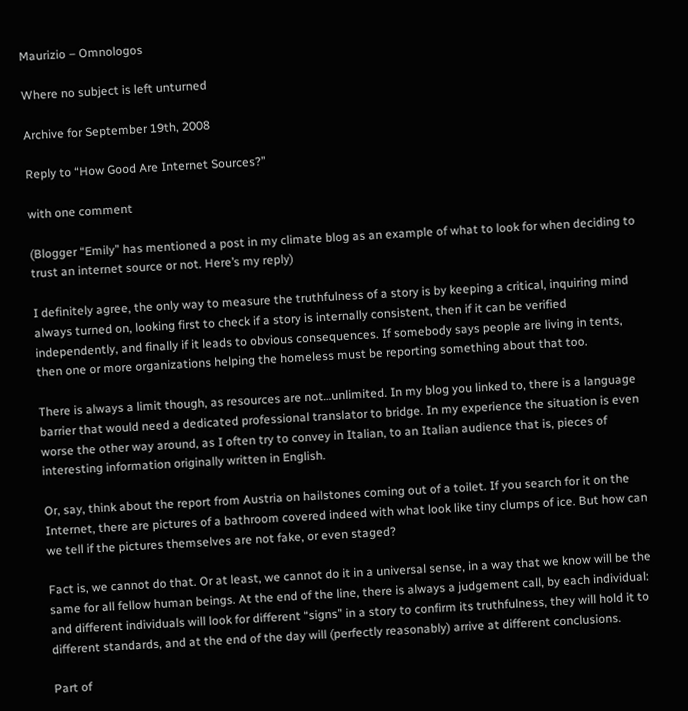Maurizio – Omnologos

Where no subject is left unturned

Archive for September 19th, 2008

Reply to “How Good Are Internet Sources?”

with one comment

(Blogger “Emily” has mentioned a post in my climate blog as an example of what to look for when deciding to trust an internet source or not. Here’s my reply)

I definitely agree, the only way to measure the truthfulness of a story is by keeping a critical, inquiring mind always turned on, looking first to check if a story is internally consistent, then if it can be verified independently, and finally if it leads to obvious consequences. If somebody says people are living in tents, then one or more organizations helping the homeless must be reporting something about that too.

There is always a limit though, as resources are not…unlimited. In my blog you linked to, there is a language barrier that would need a dedicated professional translator to bridge. In my experience the situation is even worse the other way around, as I often try to convey in Italian, to an Italian audience that is, pieces of interesting information originally written in English.

Or, say, think about the report from Austria on hailstones coming out of a toilet. If you search for it on the Internet, there are pictures of a bathroom covered indeed with what look like tiny clumps of ice. But how can we tell if the pictures themselves are not fake, or even staged?

Fact is, we cannot do that. Or at least, we cannot do it in a universal sense, in a way that we know will be the same for all fellow human beings. At the end of the line, there is always a judgement call, by each individual: and different individuals will look for different “signs” in a story to confirm its truthfulness, they will hold it to different standards, and at the end of the day will (perfectly reasonably) arrive at different conclusions.

Part of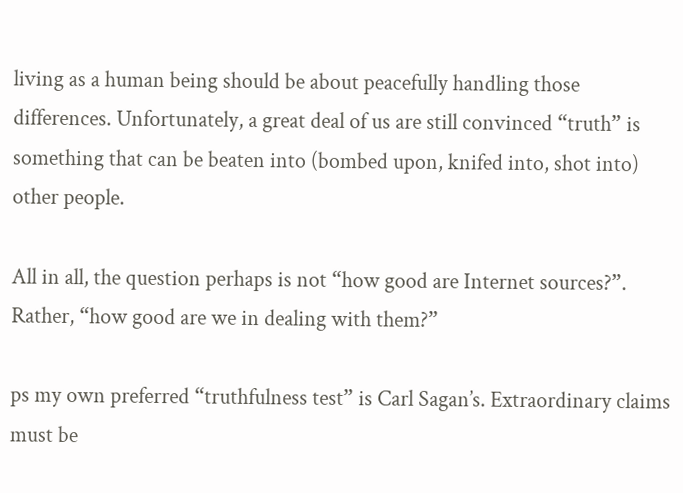living as a human being should be about peacefully handling those differences. Unfortunately, a great deal of us are still convinced “truth” is something that can be beaten into (bombed upon, knifed into, shot into) other people.

All in all, the question perhaps is not “how good are Internet sources?”. Rather, “how good are we in dealing with them?”

ps my own preferred “truthfulness test” is Carl Sagan’s. Extraordinary claims must be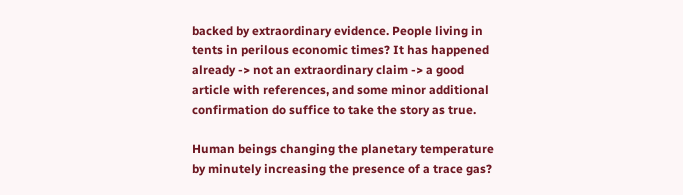backed by extraordinary evidence. People living in tents in perilous economic times? It has happened already -> not an extraordinary claim -> a good article with references, and some minor additional confirmation do suffice to take the story as true.

Human beings changing the planetary temperature by minutely increasing the presence of a trace gas?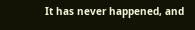It has never happened, and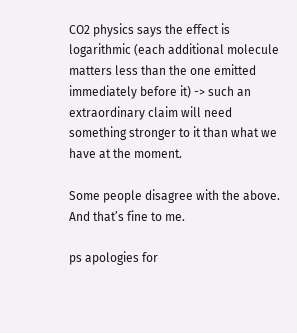CO2 physics says the effect is logarithmic (each additional molecule matters less than the one emitted immediately before it) -> such an extraordinary claim will need something stronger to it than what we have at the moment.

Some people disagree with the above. And that’s fine to me.

ps apologies for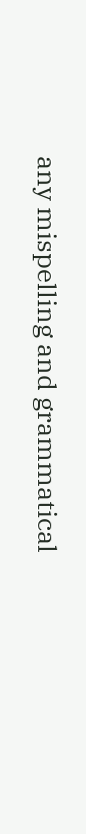any mispelling and grammatical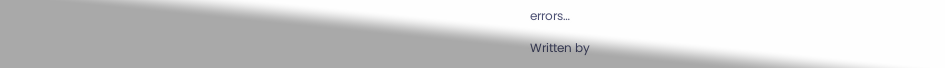errors…

Written by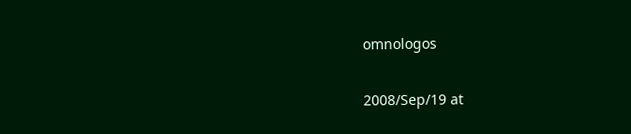omnologos

2008/Sep/19 at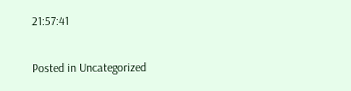21:57:41

Posted in Uncategorized